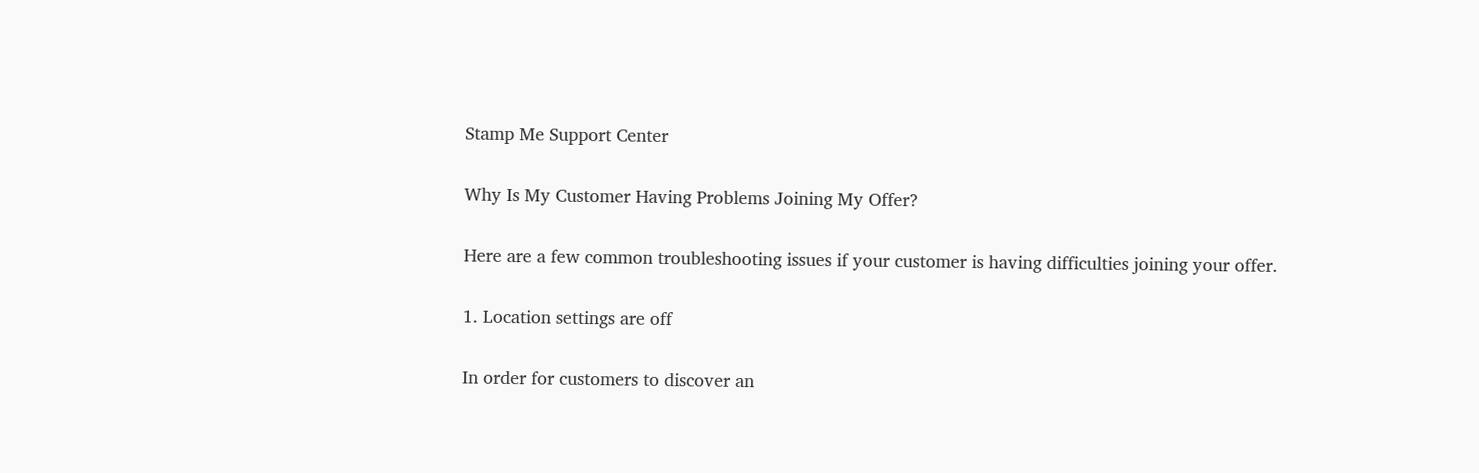Stamp Me Support Center

Why Is My Customer Having Problems Joining My Offer?

Here are a few common troubleshooting issues if your customer is having difficulties joining your offer.

1. Location settings are off

In order for customers to discover an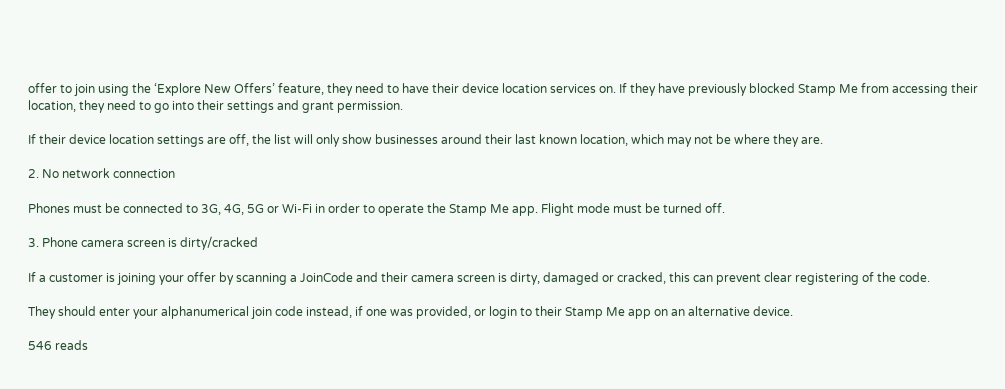offer to join using the ‘Explore New Offers’ feature, they need to have their device location services on. If they have previously blocked Stamp Me from accessing their location, they need to go into their settings and grant permission.

If their device location settings are off, the list will only show businesses around their last known location, which may not be where they are.

2. No network connection

Phones must be connected to 3G, 4G, 5G or Wi-Fi in order to operate the Stamp Me app. Flight mode must be turned off.

3. Phone camera screen is dirty/cracked

If a customer is joining your offer by scanning a JoinCode and their camera screen is dirty, damaged or cracked, this can prevent clear registering of the code.

They should enter your alphanumerical join code instead, if one was provided, or login to their Stamp Me app on an alternative device.

546 reads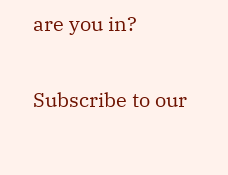are you in?

Subscribe to our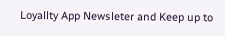Loyallty App Newsleter and Keep up to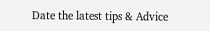Date the latest tips & Advice